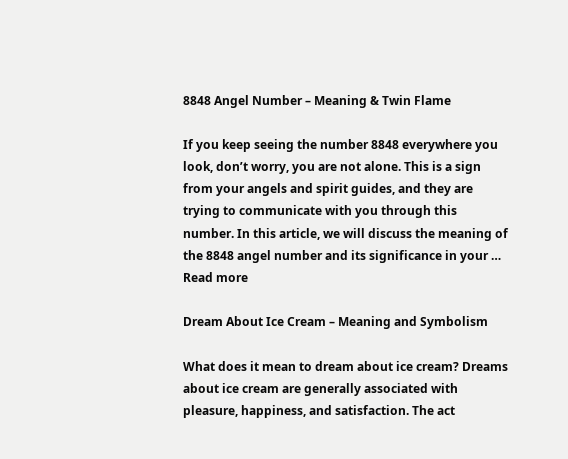8848 Angel Number – Meaning & Twin Flame

If you keep seeing the number 8848 everywhere you look, don’t worry, you are not alone. This is a sign from your angels and spirit guides, and they are trying to communicate with you through this number. In this article, we will discuss the meaning of the 8848 angel number and its significance in your … Read more

Dream About Ice Cream – Meaning and Symbolism

What does it mean to dream about ice cream? Dreams about ice cream are generally associated with pleasure, happiness, and satisfaction. The act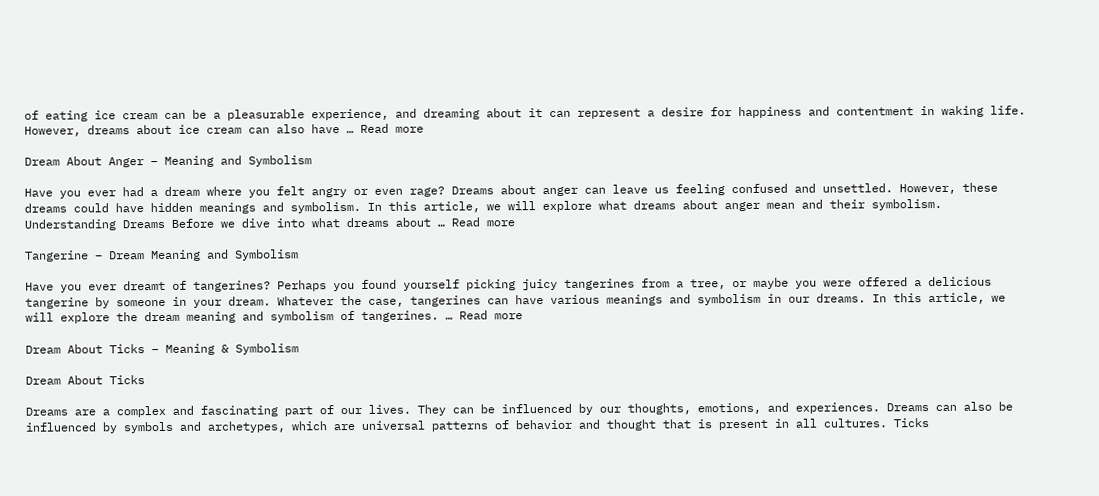of eating ice cream can be a pleasurable experience, and dreaming about it can represent a desire for happiness and contentment in waking life. However, dreams about ice cream can also have … Read more

Dream About Anger – Meaning and Symbolism

Have you ever had a dream where you felt angry or even rage? Dreams about anger can leave us feeling confused and unsettled. However, these dreams could have hidden meanings and symbolism. In this article, we will explore what dreams about anger mean and their symbolism. Understanding Dreams Before we dive into what dreams about … Read more

Tangerine – Dream Meaning and Symbolism

Have you ever dreamt of tangerines? Perhaps you found yourself picking juicy tangerines from a tree, or maybe you were offered a delicious tangerine by someone in your dream. Whatever the case, tangerines can have various meanings and symbolism in our dreams. In this article, we will explore the dream meaning and symbolism of tangerines. … Read more

Dream About Ticks – Meaning & Symbolism

Dream About Ticks

Dreams are a complex and fascinating part of our lives. They can be influenced by our thoughts, emotions, and experiences. Dreams can also be influenced by symbols and archetypes, which are universal patterns of behavior and thought that is present in all cultures. Ticks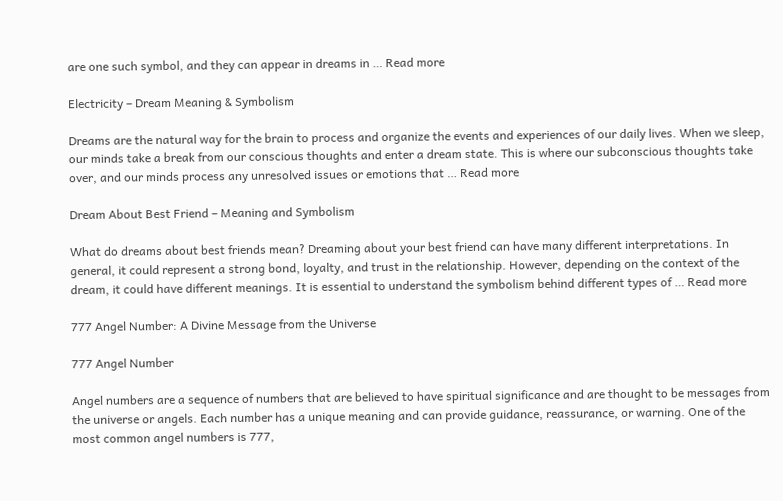are one such symbol, and they can appear in dreams in … Read more

Electricity – Dream Meaning & Symbolism

Dreams are the natural way for the brain to process and organize the events and experiences of our daily lives. When we sleep, our minds take a break from our conscious thoughts and enter a dream state. This is where our subconscious thoughts take over, and our minds process any unresolved issues or emotions that … Read more

Dream About Best Friend – Meaning and Symbolism

What do dreams about best friends mean? Dreaming about your best friend can have many different interpretations. In general, it could represent a strong bond, loyalty, and trust in the relationship. However, depending on the context of the dream, it could have different meanings. It is essential to understand the symbolism behind different types of … Read more

777 Angel Number: A Divine Message from the Universe

777 Angel Number

Angel numbers are a sequence of numbers that are believed to have spiritual significance and are thought to be messages from the universe or angels. Each number has a unique meaning and can provide guidance, reassurance, or warning. One of the most common angel numbers is 777,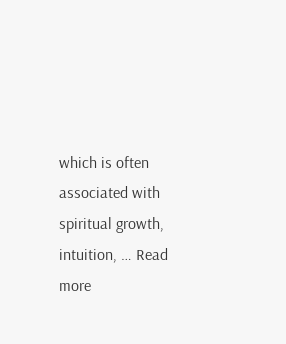which is often associated with spiritual growth, intuition, … Read more